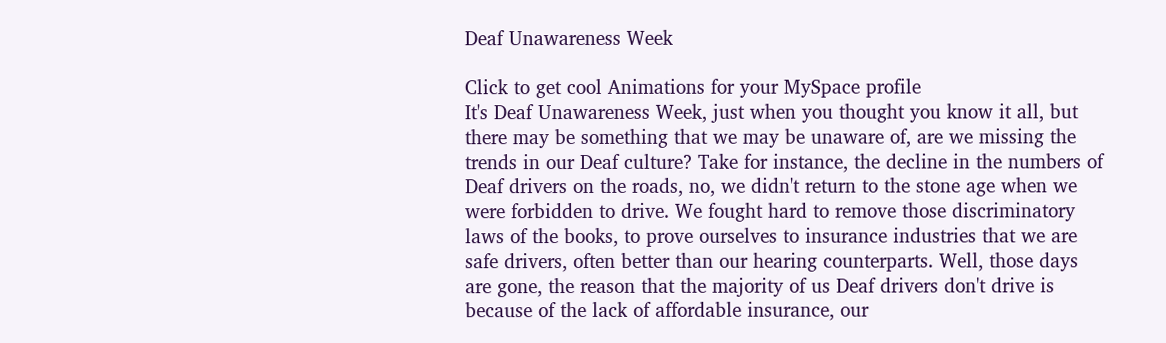Deaf Unawareness Week

Click to get cool Animations for your MySpace profile
It's Deaf Unawareness Week, just when you thought you know it all, but there may be something that we may be unaware of, are we missing the trends in our Deaf culture? Take for instance, the decline in the numbers of Deaf drivers on the roads, no, we didn't return to the stone age when we were forbidden to drive. We fought hard to remove those discriminatory laws of the books, to prove ourselves to insurance industries that we are safe drivers, often better than our hearing counterparts. Well, those days are gone, the reason that the majority of us Deaf drivers don't drive is because of the lack of affordable insurance, our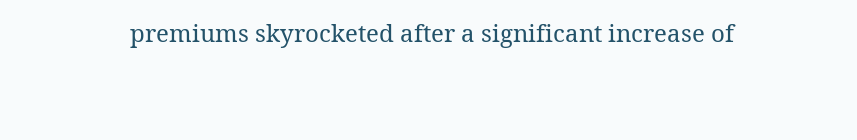premiums skyrocketed after a significant increase of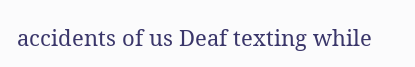accidents of us Deaf texting while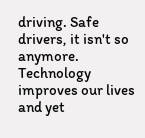driving. Safe drivers, it isn't so anymore. Technology improves our lives and yet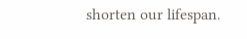shorten our lifespan.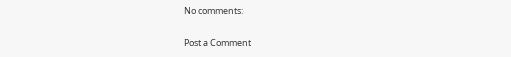No comments:

Post a Comment